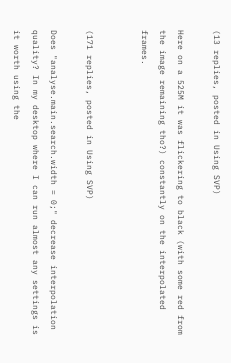(13 replies, posted in Using SVP)

Here on a 525M it was flickering to black (with some red from the image remaining tho?) constantly on the interpolated frames.


(171 replies, posted in Using SVP)

Does "analyse.main.search.width = 0;" decrease interpolation quality? In my desktop where I can run almost any settings is it worth using the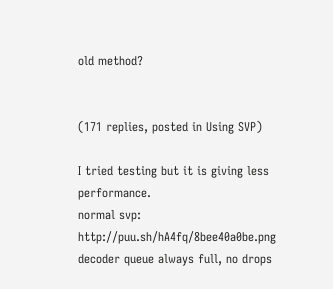old method?


(171 replies, posted in Using SVP)

I tried testing but it is giving less performance.
normal svp: http://puu.sh/hA4fq/8bee40a0be.png
decoder queue always full, no drops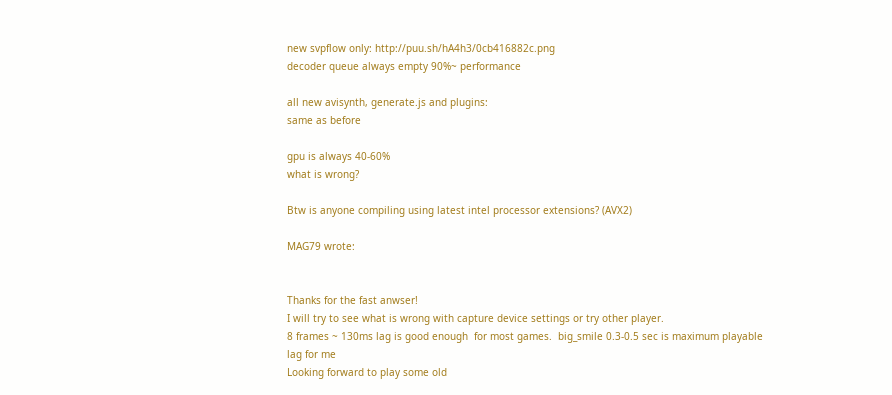new svpflow only: http://puu.sh/hA4h3/0cb416882c.png
decoder queue always empty 90%~ performance

all new avisynth, generate.js and plugins:
same as before

gpu is always 40-60%
what is wrong?

Btw is anyone compiling using latest intel processor extensions? (AVX2)

MAG79 wrote:


Thanks for the fast anwser!
I will try to see what is wrong with capture device settings or try other player.
8 frames ~ 130ms lag is good enough  for most games.  big_smile 0.3-0.5 sec is maximum playable lag for me
Looking forward to play some old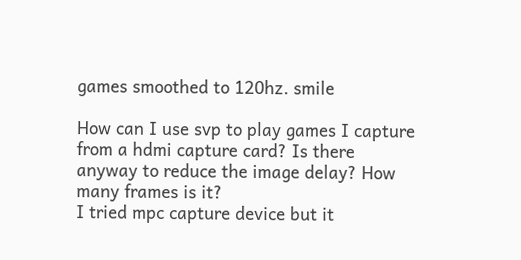games smoothed to 120hz. smile

How can I use svp to play games I capture from a hdmi capture card? Is there anyway to reduce the image delay? How many frames is it?
I tried mpc capture device but it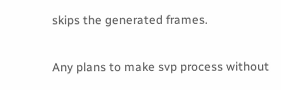skips the generated frames.

Any plans to make svp process without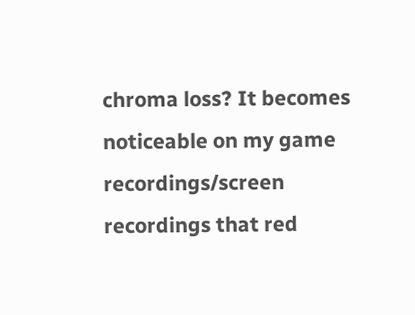chroma loss? It becomes noticeable on my game recordings/screen recordings that red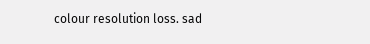colour resolution loss. sad